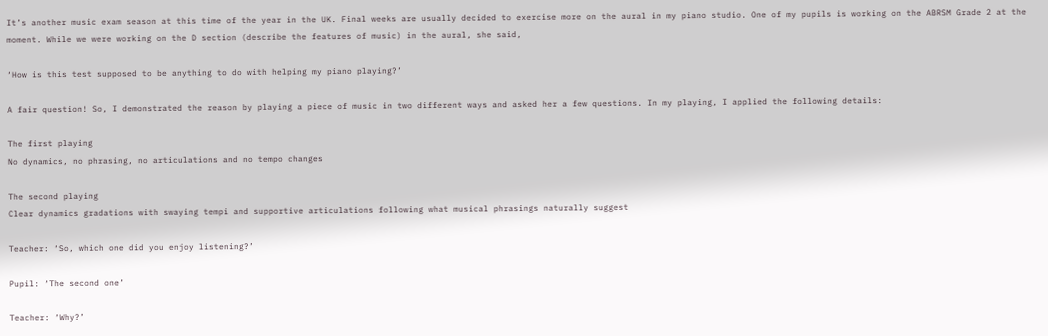It’s another music exam season at this time of the year in the UK. Final weeks are usually decided to exercise more on the aural in my piano studio. One of my pupils is working on the ABRSM Grade 2 at the moment. While we were working on the D section (describe the features of music) in the aural, she said,

‘How is this test supposed to be anything to do with helping my piano playing?’

A fair question! So, I demonstrated the reason by playing a piece of music in two different ways and asked her a few questions. In my playing, I applied the following details:

The first playing
No dynamics, no phrasing, no articulations and no tempo changes

The second playing
Clear dynamics gradations with swaying tempi and supportive articulations following what musical phrasings naturally suggest

Teacher: ‘So, which one did you enjoy listening?’

Pupil: ‘The second one’

Teacher: ‘Why?’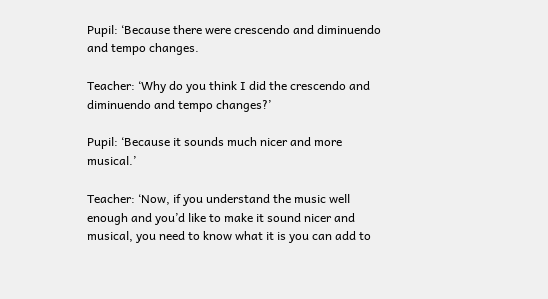Pupil: ‘Because there were crescendo and diminuendo and tempo changes.

Teacher: ‘Why do you think I did the crescendo and diminuendo and tempo changes?’

Pupil: ‘Because it sounds much nicer and more musical.’

Teacher: ‘Now, if you understand the music well enough and you’d like to make it sound nicer and musical, you need to know what it is you can add to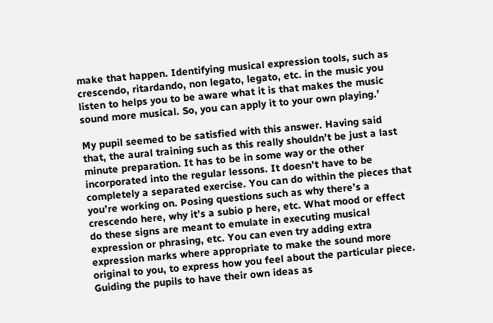make that happen. Identifying musical expression tools, such as crescendo, ritardando, non legato, legato, etc. in the music you listen to helps you to be aware what it is that makes the music sound more musical. So, you can apply it to your own playing.’

My pupil seemed to be satisfied with this answer. Having said that, the aural training such as this really shouldn’t be just a last minute preparation. It has to be in some way or the other incorporated into the regular lessons. It doesn’t have to be completely a separated exercise. You can do within the pieces that you’re working on. Posing questions such as why there’s a crescendo here, why it’s a subio p here, etc. What mood or effect do these signs are meant to emulate in executing musical expression or phrasing, etc. You can even try adding extra expression marks where appropriate to make the sound more original to you, to express how you feel about the particular piece. Guiding the pupils to have their own ideas as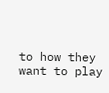to how they want to play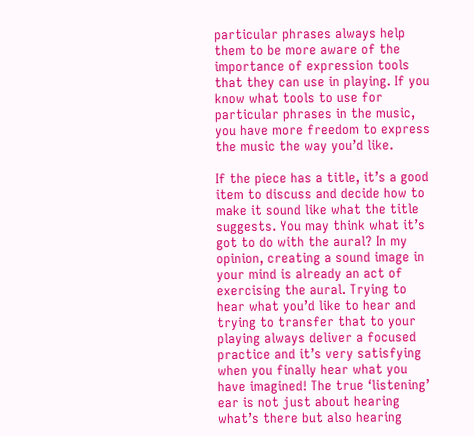particular phrases always help them to be more aware of the importance of expression tools that they can use in playing. If you know what tools to use for particular phrases in the music, you have more freedom to express the music the way you’d like.

If the piece has a title, it’s a good item to discuss and decide how to make it sound like what the title suggests. You may think what it’s got to do with the aural? In my opinion, creating a sound image in your mind is already an act of exercising the aural. Trying to hear what you’d like to hear and trying to transfer that to your playing always deliver a focused practice and it’s very satisfying when you finally hear what you have imagined! The true ‘listening’ ear is not just about hearing what’s there but also hearing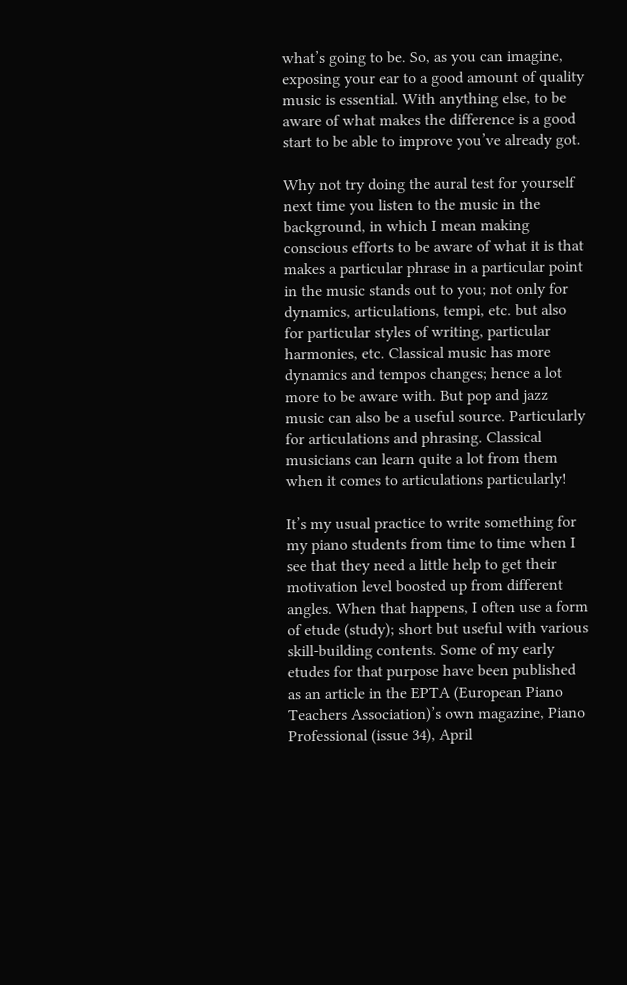what’s going to be. So, as you can imagine, exposing your ear to a good amount of quality music is essential. With anything else, to be aware of what makes the difference is a good start to be able to improve you’ve already got.

Why not try doing the aural test for yourself next time you listen to the music in the background, in which I mean making conscious efforts to be aware of what it is that makes a particular phrase in a particular point in the music stands out to you; not only for dynamics, articulations, tempi, etc. but also for particular styles of writing, particular harmonies, etc. Classical music has more dynamics and tempos changes; hence a lot more to be aware with. But pop and jazz music can also be a useful source. Particularly for articulations and phrasing. Classical musicians can learn quite a lot from them when it comes to articulations particularly!

It’s my usual practice to write something for my piano students from time to time when I see that they need a little help to get their motivation level boosted up from different angles. When that happens, I often use a form of etude (study); short but useful with various skill-building contents. Some of my early etudes for that purpose have been published as an article in the EPTA (European Piano Teachers Association)’s own magazine, Piano Professional (issue 34), April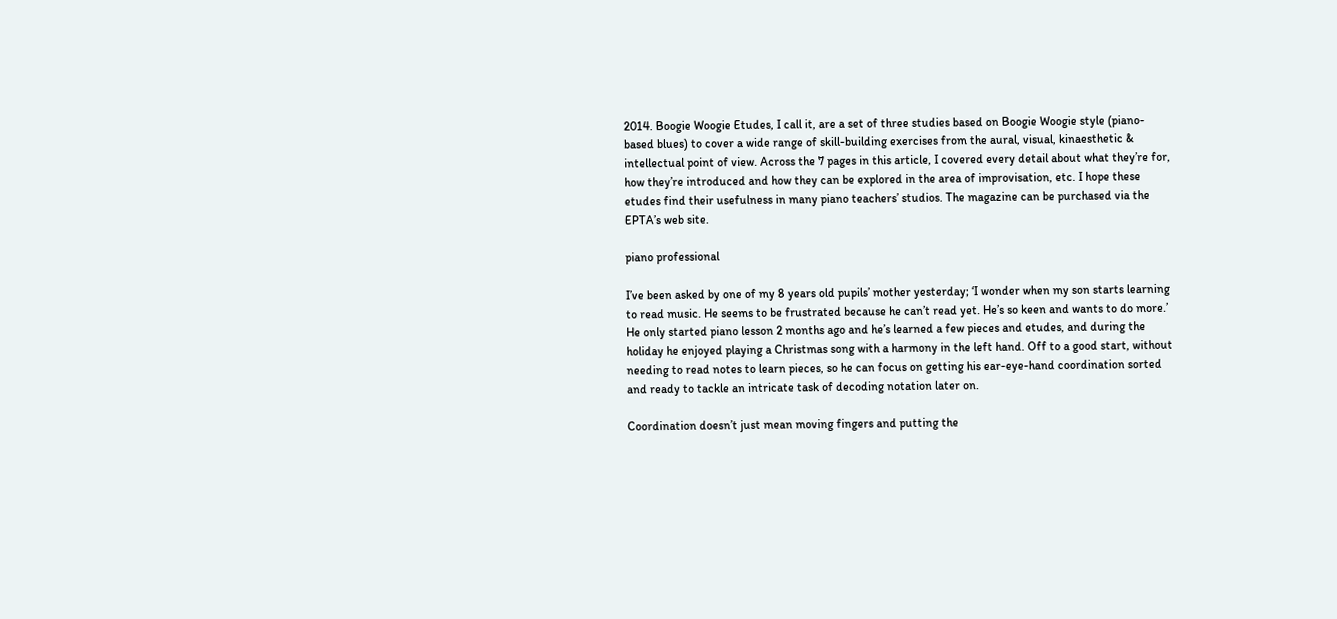2014. Boogie Woogie Etudes, I call it, are a set of three studies based on Boogie Woogie style (piano-based blues) to cover a wide range of skill-building exercises from the aural, visual, kinaesthetic & intellectual point of view. Across the 7 pages in this article, I covered every detail about what they’re for, how they’re introduced and how they can be explored in the area of improvisation, etc. I hope these etudes find their usefulness in many piano teachers’ studios. The magazine can be purchased via the EPTA’s web site.

piano professional

I’ve been asked by one of my 8 years old pupils’ mother yesterday; ‘I wonder when my son starts learning to read music. He seems to be frustrated because he can’t read yet. He’s so keen and wants to do more.’ He only started piano lesson 2 months ago and he’s learned a few pieces and etudes, and during the holiday he enjoyed playing a Christmas song with a harmony in the left hand. Off to a good start, without needing to read notes to learn pieces, so he can focus on getting his ear-eye-hand coordination sorted and ready to tackle an intricate task of decoding notation later on.

Coordination doesn’t just mean moving fingers and putting the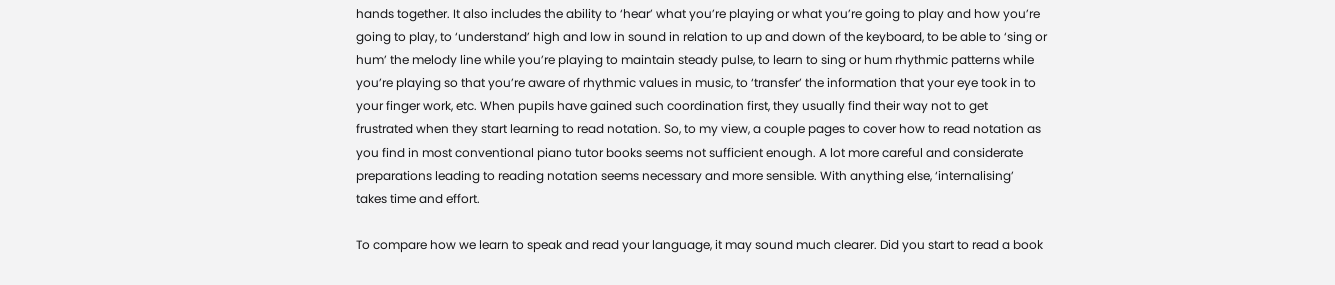hands together. It also includes the ability to ‘hear’ what you’re playing or what you’re going to play and how you’re going to play, to ‘understand’ high and low in sound in relation to up and down of the keyboard, to be able to ‘sing or hum’ the melody line while you’re playing to maintain steady pulse, to learn to sing or hum rhythmic patterns while you’re playing so that you’re aware of rhythmic values in music, to ‘transfer’ the information that your eye took in to your finger work, etc. When pupils have gained such coordination first, they usually find their way not to get frustrated when they start learning to read notation. So, to my view, a couple pages to cover how to read notation as you find in most conventional piano tutor books seems not sufficient enough. A lot more careful and considerate preparations leading to reading notation seems necessary and more sensible. With anything else, ‘internalising’ takes time and effort.

To compare how we learn to speak and read your language, it may sound much clearer. Did you start to read a book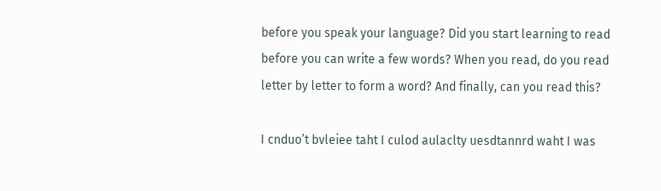before you speak your language? Did you start learning to read before you can write a few words? When you read, do you read letter by letter to form a word? And finally, can you read this?

I cnduo’t bvleiee taht I culod aulaclty uesdtannrd waht I was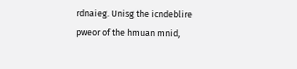rdnaieg. Unisg the icndeblire pweor of the hmuan mnid,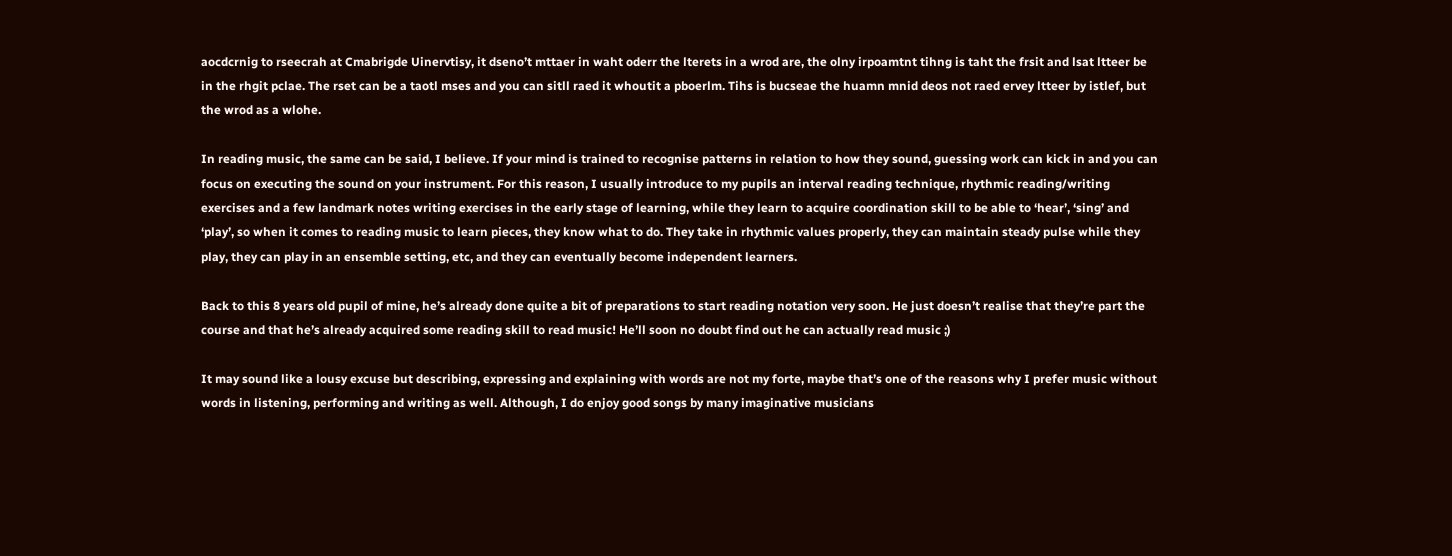aocdcrnig to rseecrah at Cmabrigde Uinervtisy, it dseno’t mttaer in waht oderr the lterets in a wrod are, the olny irpoamtnt tihng is taht the frsit and lsat ltteer be in the rhgit pclae. The rset can be a taotl mses and you can sitll raed it whoutit a pboerlm. Tihs is bucseae the huamn mnid deos not raed ervey ltteer by istlef, but the wrod as a wlohe.

In reading music, the same can be said, I believe. If your mind is trained to recognise patterns in relation to how they sound, guessing work can kick in and you can focus on executing the sound on your instrument. For this reason, I usually introduce to my pupils an interval reading technique, rhythmic reading/writing exercises and a few landmark notes writing exercises in the early stage of learning, while they learn to acquire coordination skill to be able to ‘hear’, ‘sing’ and ‘play’, so when it comes to reading music to learn pieces, they know what to do. They take in rhythmic values properly, they can maintain steady pulse while they play, they can play in an ensemble setting, etc, and they can eventually become independent learners.

Back to this 8 years old pupil of mine, he’s already done quite a bit of preparations to start reading notation very soon. He just doesn’t realise that they’re part the course and that he’s already acquired some reading skill to read music! He’ll soon no doubt find out he can actually read music ;)

It may sound like a lousy excuse but describing, expressing and explaining with words are not my forte, maybe that’s one of the reasons why I prefer music without words in listening, performing and writing as well. Although, I do enjoy good songs by many imaginative musicians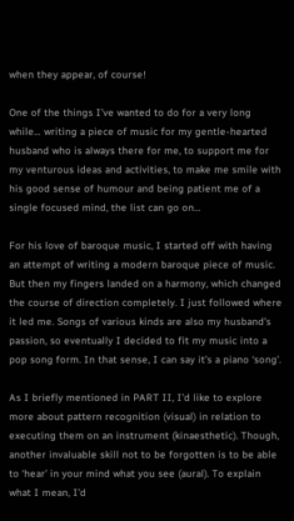when they appear, of course!

One of the things I’ve wanted to do for a very long while… writing a piece of music for my gentle-hearted husband who is always there for me, to support me for my venturous ideas and activities, to make me smile with his good sense of humour and being patient me of a single focused mind, the list can go on…

For his love of baroque music, I started off with having an attempt of writing a modern baroque piece of music. But then my fingers landed on a harmony, which changed the course of direction completely. I just followed where it led me. Songs of various kinds are also my husband’s passion, so eventually I decided to fit my music into a pop song form. In that sense, I can say it’s a piano ‘song’.

As I briefly mentioned in PART II, I’d like to explore more about pattern recognition (visual) in relation to executing them on an instrument (kinaesthetic). Though, another invaluable skill not to be forgotten is to be able to ‘hear’ in your mind what you see (aural). To explain what I mean, I’d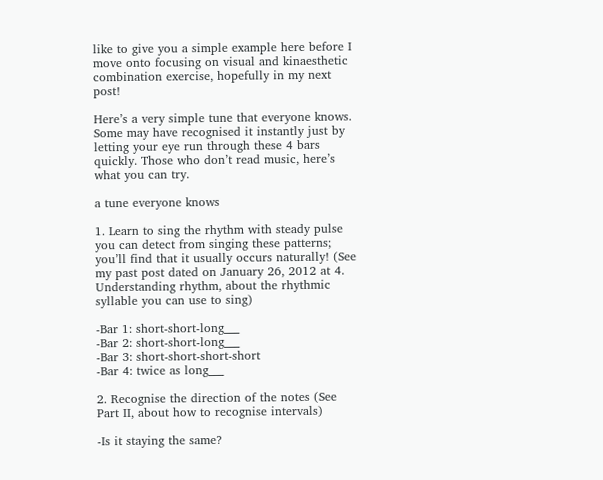like to give you a simple example here before I move onto focusing on visual and kinaesthetic combination exercise, hopefully in my next post!

Here’s a very simple tune that everyone knows. Some may have recognised it instantly just by letting your eye run through these 4 bars quickly. Those who don’t read music, here’s what you can try.

a tune everyone knows

1. Learn to sing the rhythm with steady pulse you can detect from singing these patterns; you’ll find that it usually occurs naturally! (See my past post dated on January 26, 2012 at 4. Understanding rhythm, about the rhythmic syllable you can use to sing)

-Bar 1: short-short-long___
-Bar 2: short-short-long___
-Bar 3: short-short-short-short
-Bar 4: twice as long___

2. Recognise the direction of the notes (See Part II, about how to recognise intervals)

-Is it staying the same?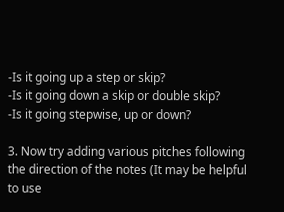-Is it going up a step or skip?
-Is it going down a skip or double skip?
-Is it going stepwise, up or down?

3. Now try adding various pitches following the direction of the notes (It may be helpful to use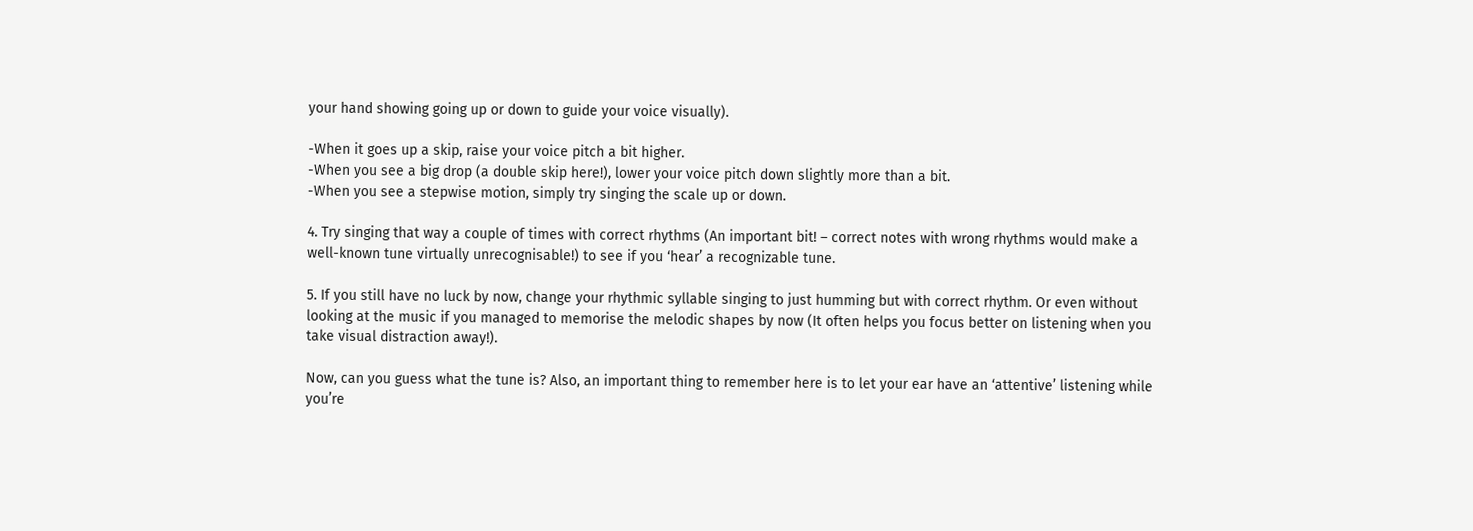your hand showing going up or down to guide your voice visually).

-When it goes up a skip, raise your voice pitch a bit higher.
-When you see a big drop (a double skip here!), lower your voice pitch down slightly more than a bit.
-When you see a stepwise motion, simply try singing the scale up or down.

4. Try singing that way a couple of times with correct rhythms (An important bit! – correct notes with wrong rhythms would make a well-known tune virtually unrecognisable!) to see if you ‘hear’ a recognizable tune.

5. If you still have no luck by now, change your rhythmic syllable singing to just humming but with correct rhythm. Or even without looking at the music if you managed to memorise the melodic shapes by now (It often helps you focus better on listening when you take visual distraction away!).

Now, can you guess what the tune is? Also, an important thing to remember here is to let your ear have an ‘attentive’ listening while you’re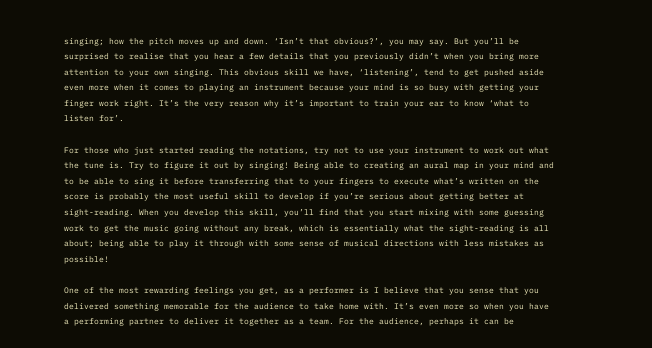singing; how the pitch moves up and down. ‘Isn’t that obvious?’, you may say. But you’ll be surprised to realise that you hear a few details that you previously didn’t when you bring more attention to your own singing. This obvious skill we have, ‘listening’, tend to get pushed aside even more when it comes to playing an instrument because your mind is so busy with getting your finger work right. It’s the very reason why it’s important to train your ear to know ‘what to listen for’.

For those who just started reading the notations, try not to use your instrument to work out what the tune is. Try to figure it out by singing! Being able to creating an aural map in your mind and to be able to sing it before transferring that to your fingers to execute what’s written on the score is probably the most useful skill to develop if you’re serious about getting better at sight-reading. When you develop this skill, you’ll find that you start mixing with some guessing work to get the music going without any break, which is essentially what the sight-reading is all about; being able to play it through with some sense of musical directions with less mistakes as possible!

One of the most rewarding feelings you get, as a performer is I believe that you sense that you delivered something memorable for the audience to take home with. It’s even more so when you have a performing partner to deliver it together as a team. For the audience, perhaps it can be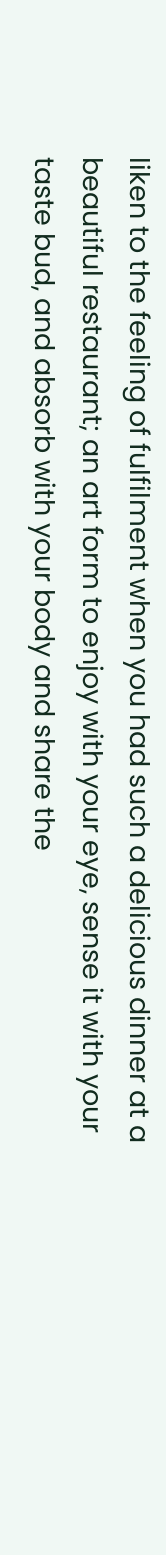liken to the feeling of fulfilment when you had such a delicious dinner at a beautiful restaurant; an art form to enjoy with your eye, sense it with your taste bud, and absorb with your body and share the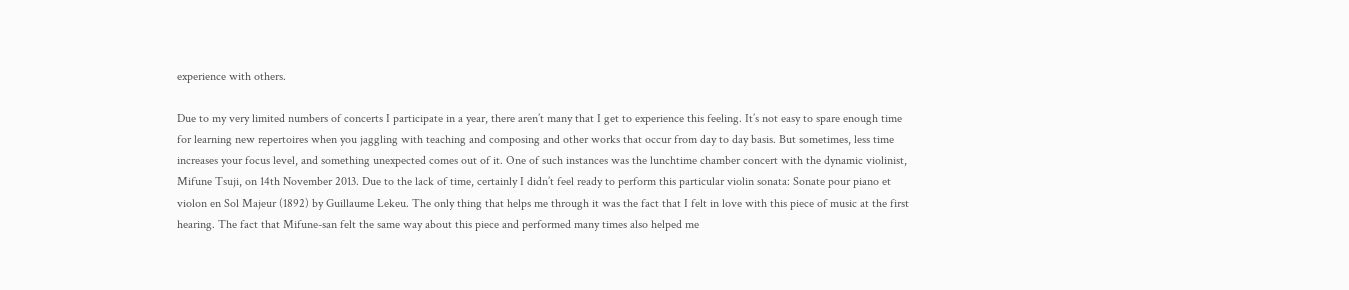experience with others.

Due to my very limited numbers of concerts I participate in a year, there aren’t many that I get to experience this feeling. It’s not easy to spare enough time for learning new repertoires when you jaggling with teaching and composing and other works that occur from day to day basis. But sometimes, less time increases your focus level, and something unexpected comes out of it. One of such instances was the lunchtime chamber concert with the dynamic violinist, Mifune Tsuji, on 14th November 2013. Due to the lack of time, certainly I didn’t feel ready to perform this particular violin sonata: Sonate pour piano et violon en Sol Majeur (1892) by Guillaume Lekeu. The only thing that helps me through it was the fact that I felt in love with this piece of music at the first hearing. The fact that Mifune-san felt the same way about this piece and performed many times also helped me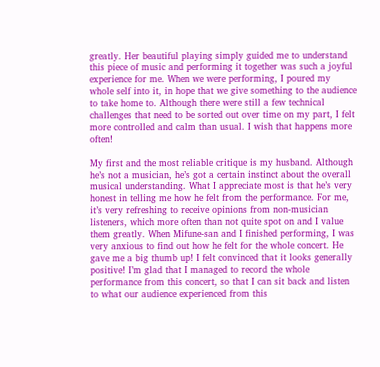greatly. Her beautiful playing simply guided me to understand this piece of music and performing it together was such a joyful experience for me. When we were performing, I poured my whole self into it, in hope that we give something to the audience to take home to. Although there were still a few technical challenges that need to be sorted out over time on my part, I felt more controlled and calm than usual. I wish that happens more often!

My first and the most reliable critique is my husband. Although he’s not a musician, he’s got a certain instinct about the overall musical understanding. What I appreciate most is that he’s very honest in telling me how he felt from the performance. For me, it’s very refreshing to receive opinions from non-musician listeners, which more often than not quite spot on and I value them greatly. When Mifune-san and I finished performing, I was very anxious to find out how he felt for the whole concert. He gave me a big thumb up! I felt convinced that it looks generally positive! I’m glad that I managed to record the whole performance from this concert, so that I can sit back and listen to what our audience experienced from this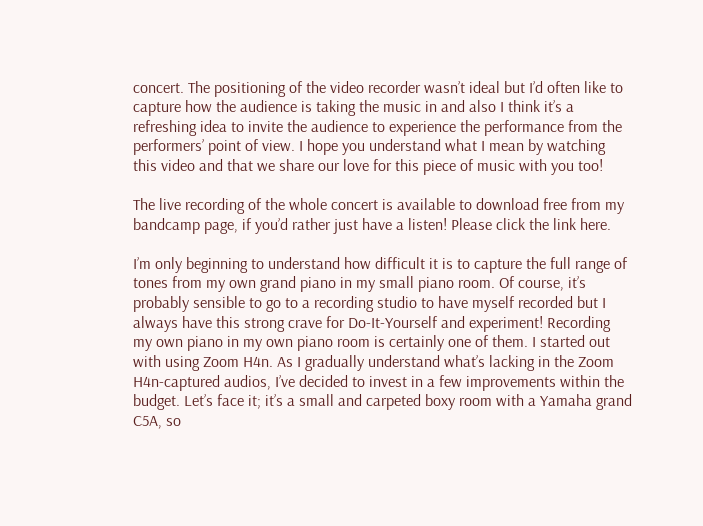concert. The positioning of the video recorder wasn’t ideal but I’d often like to capture how the audience is taking the music in and also I think it’s a refreshing idea to invite the audience to experience the performance from the performers’ point of view. I hope you understand what I mean by watching this video and that we share our love for this piece of music with you too!

The live recording of the whole concert is available to download free from my bandcamp page, if you’d rather just have a listen! Please click the link here.

I’m only beginning to understand how difficult it is to capture the full range of tones from my own grand piano in my small piano room. Of course, it’s probably sensible to go to a recording studio to have myself recorded but I always have this strong crave for Do-It-Yourself and experiment! Recording my own piano in my own piano room is certainly one of them. I started out with using Zoom H4n. As I gradually understand what’s lacking in the Zoom H4n-captured audios, I’ve decided to invest in a few improvements within the budget. Let’s face it; it’s a small and carpeted boxy room with a Yamaha grand C5A, so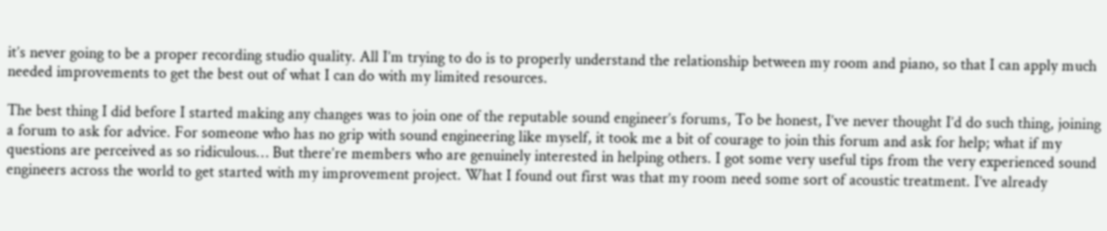it’s never going to be a proper recording studio quality. All I’m trying to do is to properly understand the relationship between my room and piano, so that I can apply much needed improvements to get the best out of what I can do with my limited resources.

The best thing I did before I started making any changes was to join one of the reputable sound engineer’s forums, To be honest, I’ve never thought I’d do such thing, joining a forum to ask for advice. For someone who has no grip with sound engineering like myself, it took me a bit of courage to join this forum and ask for help; what if my questions are perceived as so ridiculous… But there’re members who are genuinely interested in helping others. I got some very useful tips from the very experienced sound engineers across the world to get started with my improvement project. What I found out first was that my room need some sort of acoustic treatment. I’ve already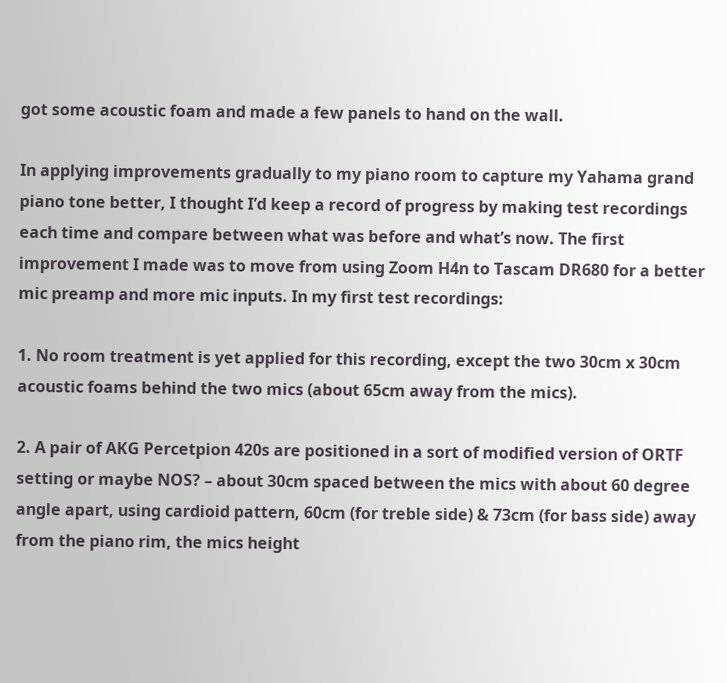got some acoustic foam and made a few panels to hand on the wall.

In applying improvements gradually to my piano room to capture my Yahama grand piano tone better, I thought I’d keep a record of progress by making test recordings each time and compare between what was before and what’s now. The first improvement I made was to move from using Zoom H4n to Tascam DR680 for a better mic preamp and more mic inputs. In my first test recordings:

1. No room treatment is yet applied for this recording, except the two 30cm x 30cm acoustic foams behind the two mics (about 65cm away from the mics).

2. A pair of AKG Percetpion 420s are positioned in a sort of modified version of ORTF setting or maybe NOS? – about 30cm spaced between the mics with about 60 degree angle apart, using cardioid pattern, 60cm (for treble side) & 73cm (for bass side) away from the piano rim, the mics height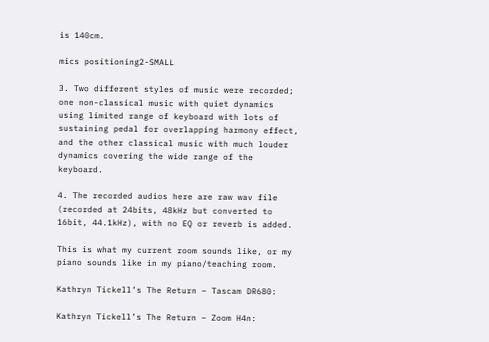is 140cm.

mics positioning2-SMALL

3. Two different styles of music were recorded; one non-classical music with quiet dynamics using limited range of keyboard with lots of sustaining pedal for overlapping harmony effect, and the other classical music with much louder dynamics covering the wide range of the keyboard.

4. The recorded audios here are raw wav file (recorded at 24bits, 48kHz but converted to 16bit, 44.1kHz), with no EQ or reverb is added.

This is what my current room sounds like, or my piano sounds like in my piano/teaching room.

Kathryn Tickell’s The Return – Tascam DR680:

Kathryn Tickell’s The Return – Zoom H4n: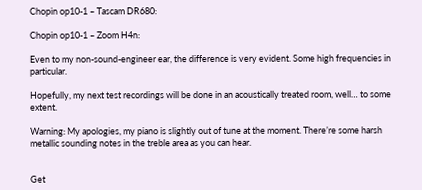Chopin op10-1 – Tascam DR680:

Chopin op10-1 – Zoom H4n:

Even to my non-sound-engineer ear, the difference is very evident. Some high frequencies in particular.

Hopefully, my next test recordings will be done in an acoustically treated room, well… to some extent.

Warning: My apologies, my piano is slightly out of tune at the moment. There’re some harsh metallic sounding notes in the treble area as you can hear.


Get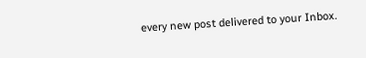every new post delivered to your Inbox.